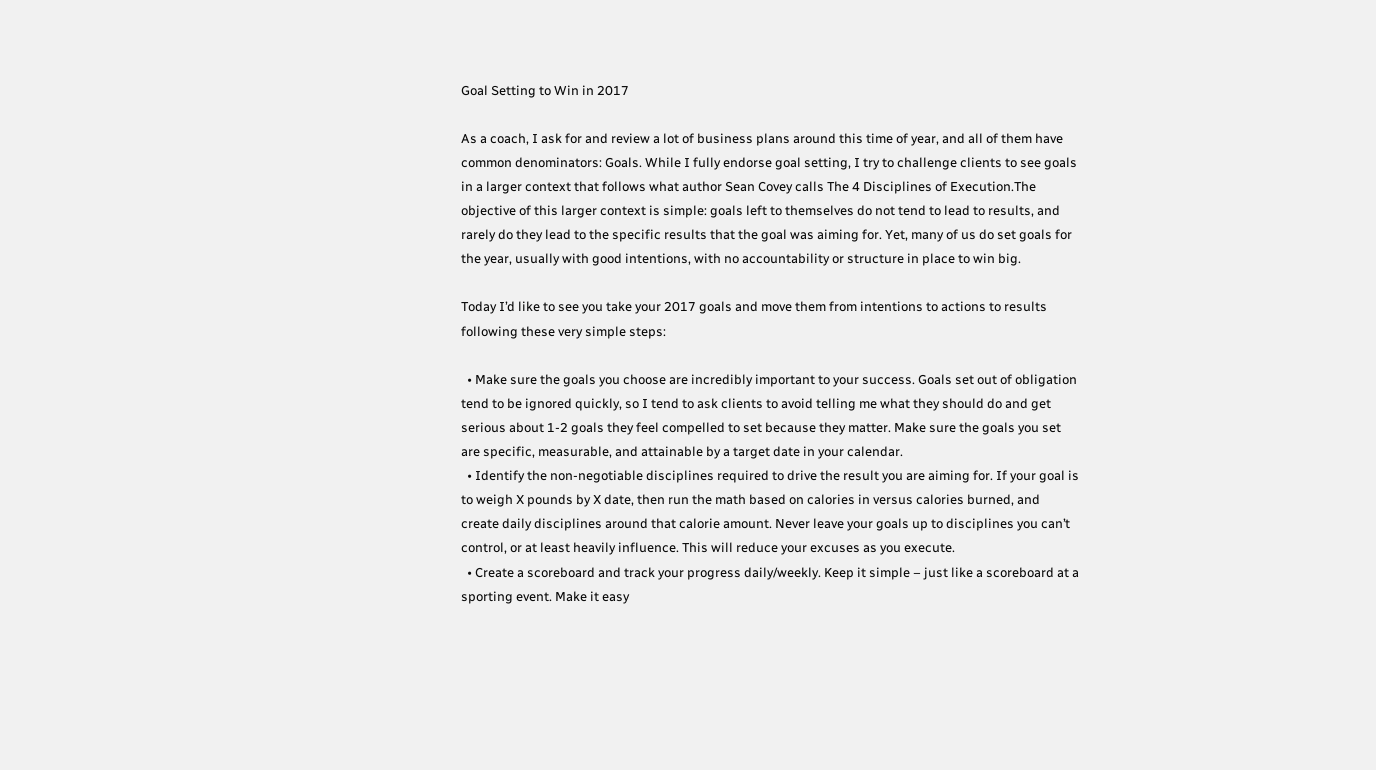Goal Setting to Win in 2017

As a coach, I ask for and review a lot of business plans around this time of year, and all of them have common denominators: Goals. While I fully endorse goal setting, I try to challenge clients to see goals in a larger context that follows what author Sean Covey calls The 4 Disciplines of Execution.The objective of this larger context is simple: goals left to themselves do not tend to lead to results, and rarely do they lead to the specific results that the goal was aiming for. Yet, many of us do set goals for the year, usually with good intentions, with no accountability or structure in place to win big.

Today I’d like to see you take your 2017 goals and move them from intentions to actions to results following these very simple steps:

  • Make sure the goals you choose are incredibly important to your success. Goals set out of obligation tend to be ignored quickly, so I tend to ask clients to avoid telling me what they should do and get serious about 1-2 goals they feel compelled to set because they matter. Make sure the goals you set are specific, measurable, and attainable by a target date in your calendar.
  • Identify the non-negotiable disciplines required to drive the result you are aiming for. If your goal is to weigh X pounds by X date, then run the math based on calories in versus calories burned, and create daily disciplines around that calorie amount. Never leave your goals up to disciplines you can’t control, or at least heavily influence. This will reduce your excuses as you execute.
  • Create a scoreboard and track your progress daily/weekly. Keep it simple – just like a scoreboard at a sporting event. Make it easy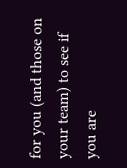for you (and those on your team) to see if you are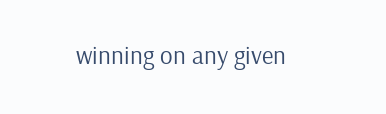winning on any given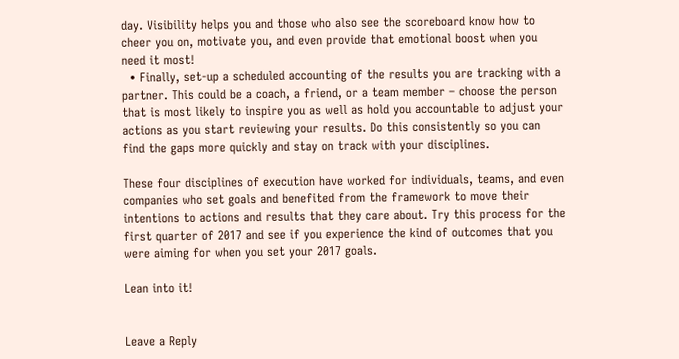day. Visibility helps you and those who also see the scoreboard know how to cheer you on, motivate you, and even provide that emotional boost when you need it most!
  • Finally, set-up a scheduled accounting of the results you are tracking with a partner. This could be a coach, a friend, or a team member – choose the person that is most likely to inspire you as well as hold you accountable to adjust your actions as you start reviewing your results. Do this consistently so you can find the gaps more quickly and stay on track with your disciplines.

These four disciplines of execution have worked for individuals, teams, and even companies who set goals and benefited from the framework to move their intentions to actions and results that they care about. Try this process for the first quarter of 2017 and see if you experience the kind of outcomes that you were aiming for when you set your 2017 goals.

Lean into it!


Leave a Reply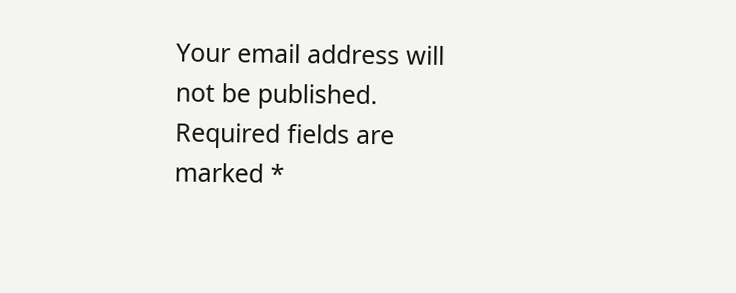Your email address will not be published. Required fields are marked *